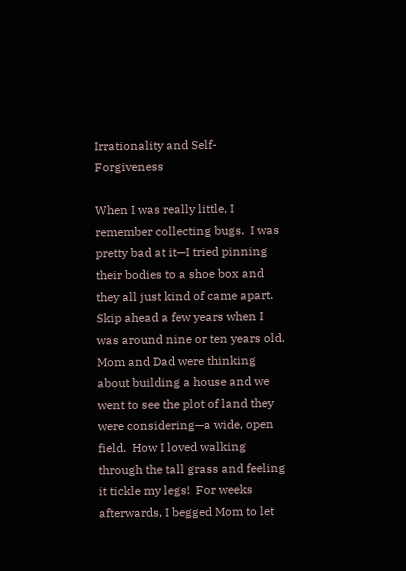Irrationality and Self-Forgiveness

When I was really little, I remember collecting bugs.  I was pretty bad at it—I tried pinning their bodies to a shoe box and they all just kind of came apart.  Skip ahead a few years when I was around nine or ten years old.  Mom and Dad were thinking about building a house and we went to see the plot of land they were considering—a wide, open field.  How I loved walking through the tall grass and feeling it tickle my legs!  For weeks afterwards, I begged Mom to let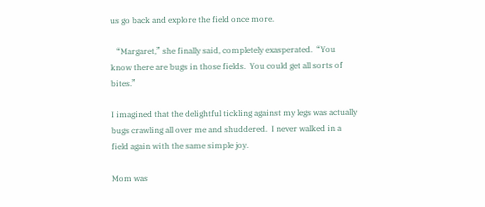us go back and explore the field once more.

   “Margaret,” she finally said, completely exasperated.  “You know there are bugs in those fields.  You could get all sorts of bites.”

I imagined that the delightful tickling against my legs was actually bugs crawling all over me and shuddered.  I never walked in a field again with the same simple joy.

Mom was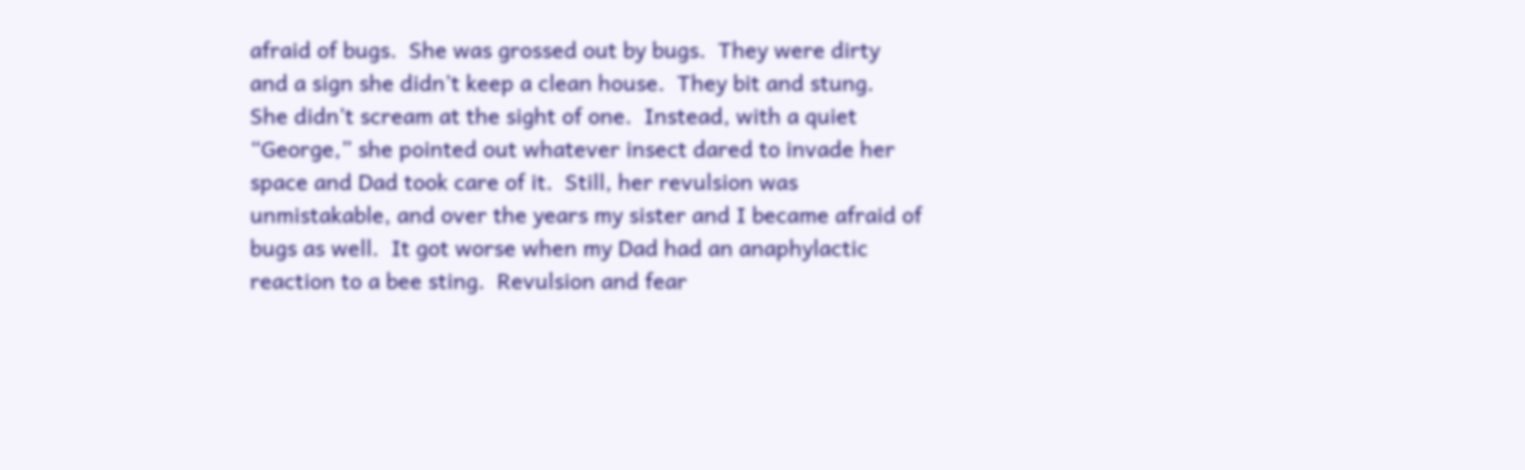afraid of bugs.  She was grossed out by bugs.  They were dirty and a sign she didn’t keep a clean house.  They bit and stung.  She didn’t scream at the sight of one.  Instead, with a quiet “George,” she pointed out whatever insect dared to invade her space and Dad took care of it.  Still, her revulsion was unmistakable, and over the years my sister and I became afraid of bugs as well.  It got worse when my Dad had an anaphylactic reaction to a bee sting.  Revulsion and fear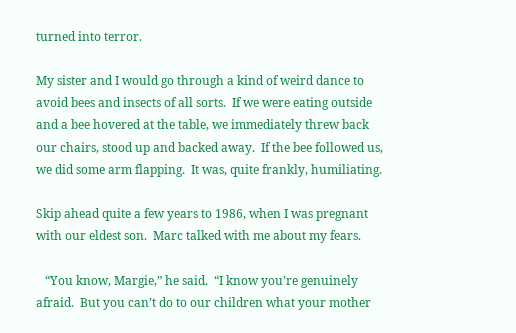turned into terror.

My sister and I would go through a kind of weird dance to avoid bees and insects of all sorts.  If we were eating outside and a bee hovered at the table, we immediately threw back our chairs, stood up and backed away.  If the bee followed us, we did some arm flapping.  It was, quite frankly, humiliating.

Skip ahead quite a few years to 1986, when I was pregnant with our eldest son.  Marc talked with me about my fears.

   “You know, Margie,” he said.  “I know you’re genuinely afraid.  But you can’t do to our children what your mother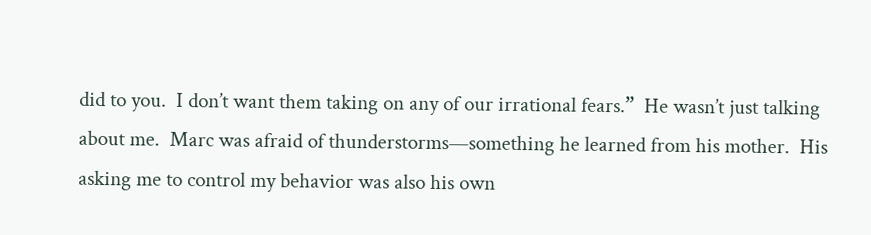did to you.  I don’t want them taking on any of our irrational fears.”  He wasn’t just talking about me.  Marc was afraid of thunderstorms—something he learned from his mother.  His asking me to control my behavior was also his own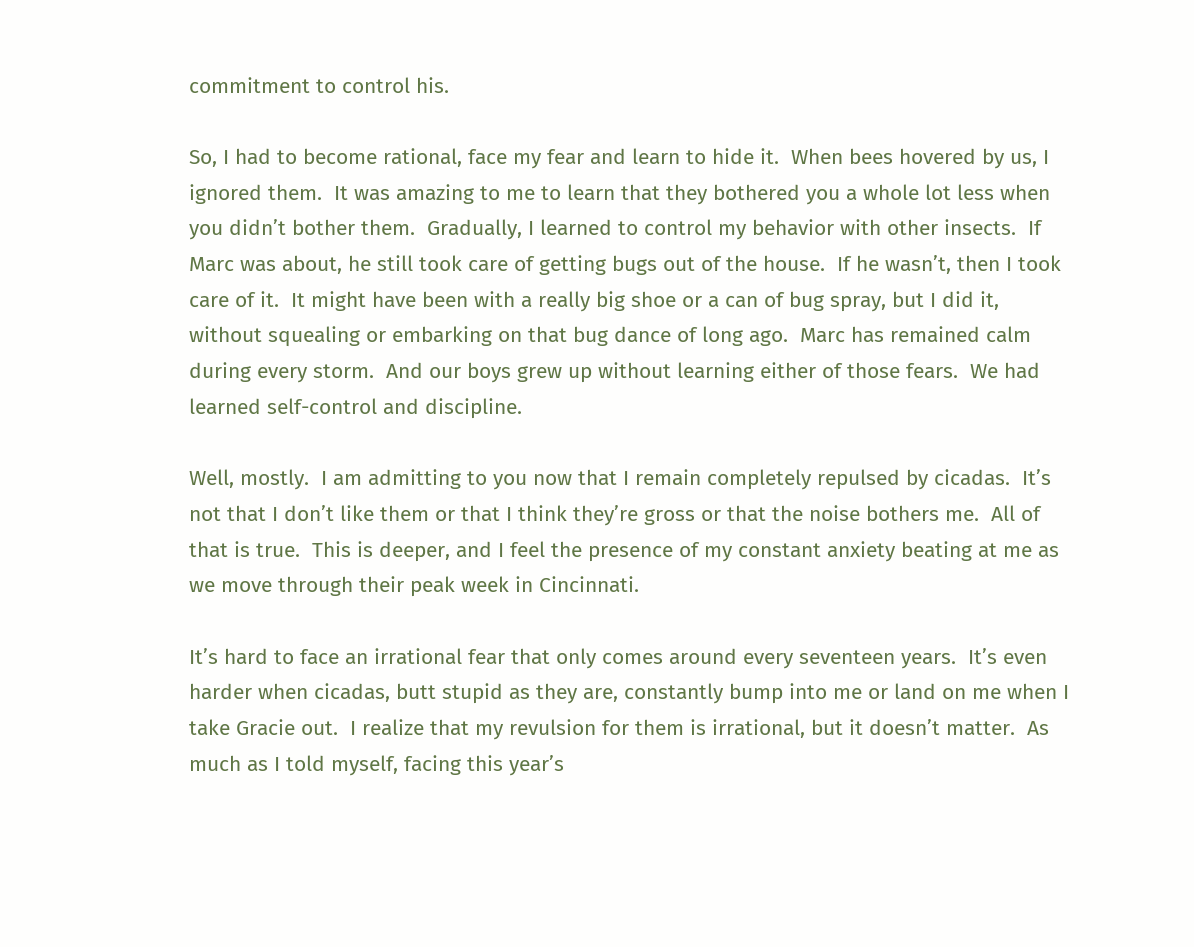commitment to control his.

So, I had to become rational, face my fear and learn to hide it.  When bees hovered by us, I ignored them.  It was amazing to me to learn that they bothered you a whole lot less when you didn’t bother them.  Gradually, I learned to control my behavior with other insects.  If Marc was about, he still took care of getting bugs out of the house.  If he wasn’t, then I took care of it.  It might have been with a really big shoe or a can of bug spray, but I did it, without squealing or embarking on that bug dance of long ago.  Marc has remained calm during every storm.  And our boys grew up without learning either of those fears.  We had learned self-control and discipline.

Well, mostly.  I am admitting to you now that I remain completely repulsed by cicadas.  It’s not that I don’t like them or that I think they’re gross or that the noise bothers me.  All of that is true.  This is deeper, and I feel the presence of my constant anxiety beating at me as we move through their peak week in Cincinnati.

It’s hard to face an irrational fear that only comes around every seventeen years.  It’s even harder when cicadas, butt stupid as they are, constantly bump into me or land on me when I take Gracie out.  I realize that my revulsion for them is irrational, but it doesn’t matter.  As much as I told myself, facing this year’s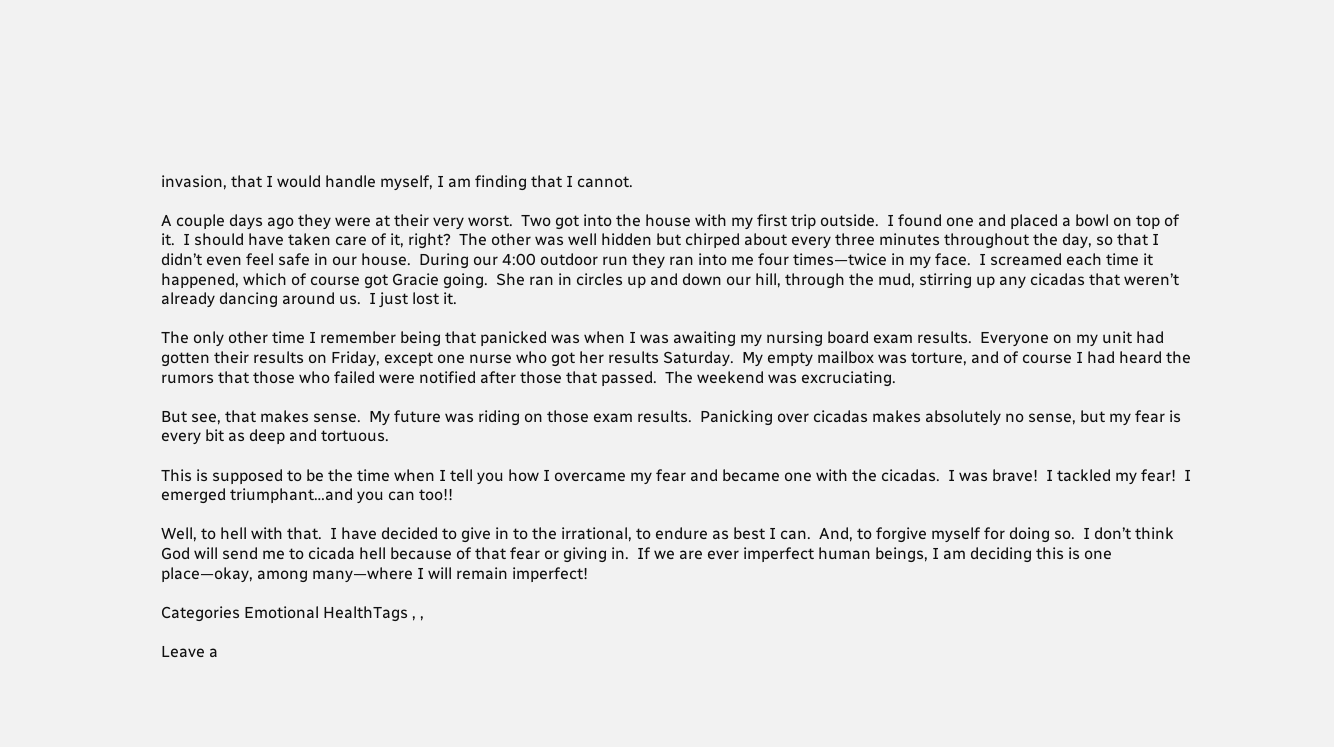invasion, that I would handle myself, I am finding that I cannot.

A couple days ago they were at their very worst.  Two got into the house with my first trip outside.  I found one and placed a bowl on top of it.  I should have taken care of it, right?  The other was well hidden but chirped about every three minutes throughout the day, so that I didn’t even feel safe in our house.  During our 4:00 outdoor run they ran into me four times—twice in my face.  I screamed each time it happened, which of course got Gracie going.  She ran in circles up and down our hill, through the mud, stirring up any cicadas that weren’t already dancing around us.  I just lost it.

The only other time I remember being that panicked was when I was awaiting my nursing board exam results.  Everyone on my unit had gotten their results on Friday, except one nurse who got her results Saturday.  My empty mailbox was torture, and of course I had heard the rumors that those who failed were notified after those that passed.  The weekend was excruciating.

But see, that makes sense.  My future was riding on those exam results.  Panicking over cicadas makes absolutely no sense, but my fear is every bit as deep and tortuous.

This is supposed to be the time when I tell you how I overcame my fear and became one with the cicadas.  I was brave!  I tackled my fear!  I emerged triumphant…and you can too!!

Well, to hell with that.  I have decided to give in to the irrational, to endure as best I can.  And, to forgive myself for doing so.  I don’t think God will send me to cicada hell because of that fear or giving in.  If we are ever imperfect human beings, I am deciding this is one place—okay, among many—where I will remain imperfect!

Categories Emotional HealthTags , ,

Leave a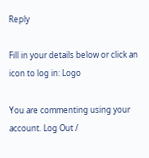Reply

Fill in your details below or click an icon to log in: Logo

You are commenting using your account. Log Out /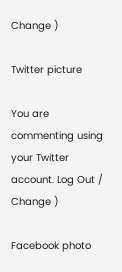Change )

Twitter picture

You are commenting using your Twitter account. Log Out /  Change )

Facebook photo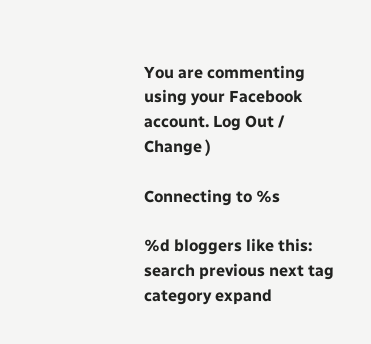You are commenting using your Facebook account. Log Out /  Change )

Connecting to %s

%d bloggers like this:
search previous next tag category expand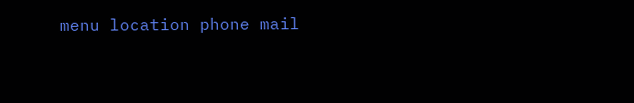menu location phone mail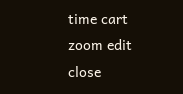time cart zoom edit close